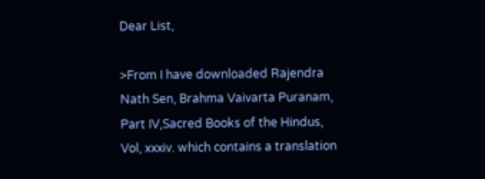Dear List,

>From I have downloaded Rajendra Nath Sen, Brahma Vaivarta Puranam, Part IV,Sacred Books of the Hindus, Vol, xxxiv. which contains a translation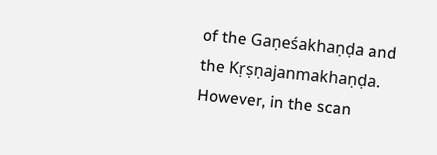of the Gaṇeśakhaṇḍa and the Kṛṣṇajanmakhaṇḍa. However, in the scan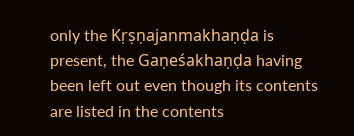only the Kṛṣṇajanmakhaṇḍa is present, the Gaṇeśakhaṇḍa having been left out even though its contents are listed in the contents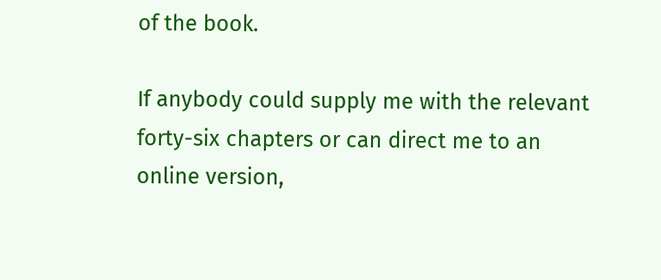of the book.

If anybody could supply me with the relevant forty-six chapters or can direct me to an online version,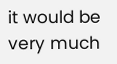it would be very much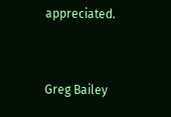appreciated.


Greg Bailey